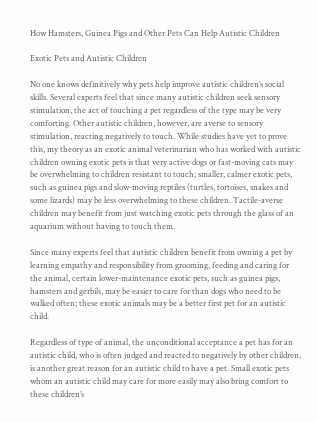How Hamsters, Guinea Pigs and Other Pets Can Help Autistic Children

Exotic Pets and Autistic Children

No one knows definitively why pets help improve autistic children’s social skills. Several experts feel that since many autistic children seek sensory stimulation, the act of touching a pet regardless of the type may be very comforting. Other autistic children, however, are averse to sensory stimulation, reacting negatively to touch. While studies have yet to prove this, my theory as an exotic animal veterinarian who has worked with autistic children owning exotic pets is that very active dogs or fast-moving cats may be overwhelming to children resistant to touch; smaller, calmer exotic pets, such as guinea pigs and slow-moving reptiles (turtles, tortoises, snakes and some lizards) may be less overwhelming to these children. Tactile-averse children may benefit from just watching exotic pets through the glass of an aquarium without having to touch them.

Since many experts feel that autistic children benefit from owning a pet by learning empathy and responsibility from grooming, feeding and caring for the animal, certain lower-maintenance exotic pets, such as guinea pigs, hamsters and gerbils, may be easier to care for than dogs who need to be walked often; these exotic animals may be a better first pet for an autistic child.

Regardless of type of animal, the unconditional acceptance a pet has for an autistic child, who is often judged and reacted to negatively by other children, is another great reason for an autistic child to have a pet. Small exotic pets whom an autistic child may care for more easily may also bring comfort to these children’s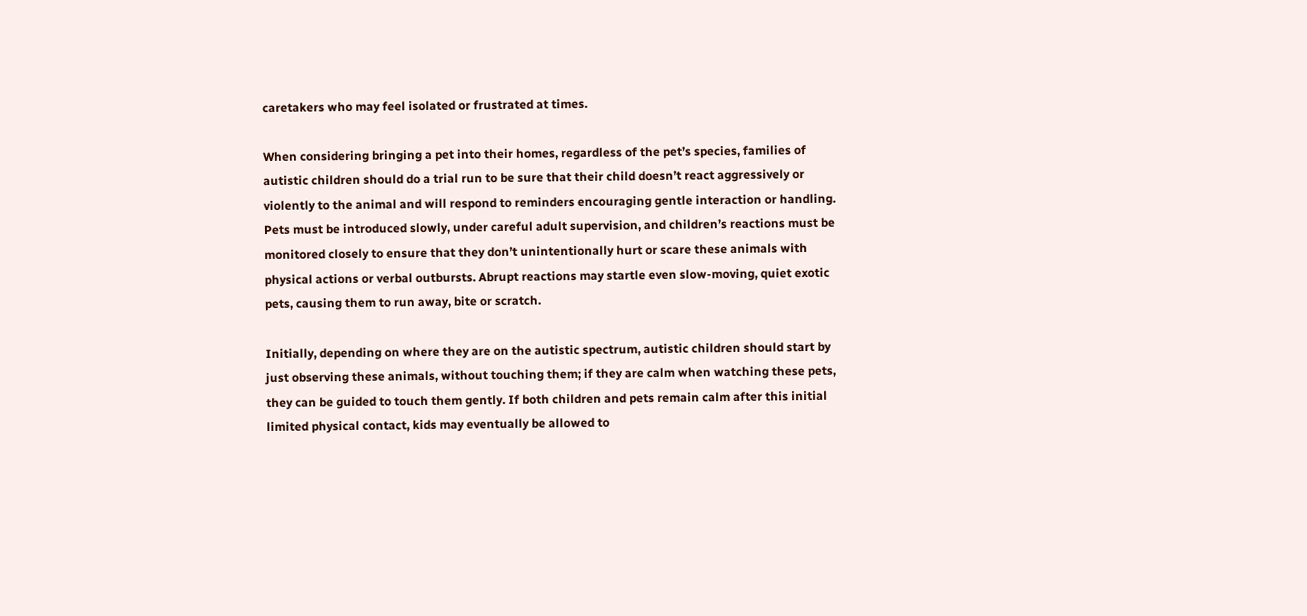caretakers who may feel isolated or frustrated at times.

When considering bringing a pet into their homes, regardless of the pet’s species, families of autistic children should do a trial run to be sure that their child doesn’t react aggressively or violently to the animal and will respond to reminders encouraging gentle interaction or handling. Pets must be introduced slowly, under careful adult supervision, and children’s reactions must be monitored closely to ensure that they don’t unintentionally hurt or scare these animals with physical actions or verbal outbursts. Abrupt reactions may startle even slow-moving, quiet exotic pets, causing them to run away, bite or scratch.

Initially, depending on where they are on the autistic spectrum, autistic children should start by just observing these animals, without touching them; if they are calm when watching these pets, they can be guided to touch them gently. If both children and pets remain calm after this initial limited physical contact, kids may eventually be allowed to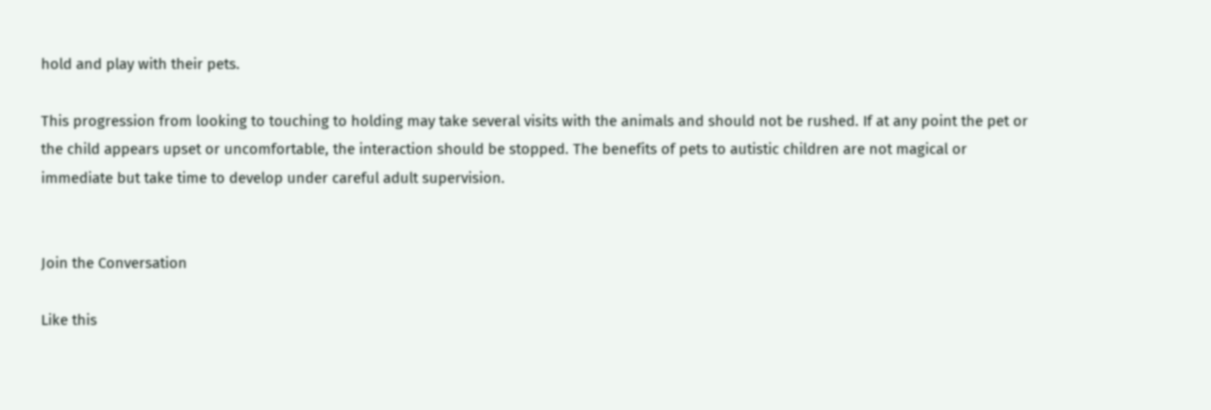hold and play with their pets.

This progression from looking to touching to holding may take several visits with the animals and should not be rushed. If at any point the pet or the child appears upset or uncomfortable, the interaction should be stopped. The benefits of pets to autistic children are not magical or immediate but take time to develop under careful adult supervision.


Join the Conversation

Like this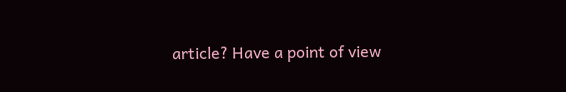article? Have a point of view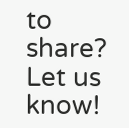to share? Let us know!